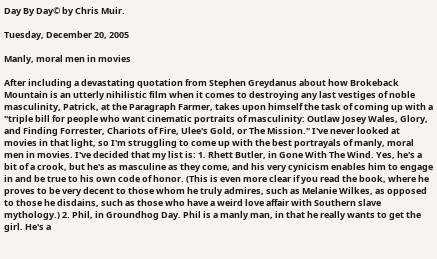Day By Day© by Chris Muir.

Tuesday, December 20, 2005

Manly, moral men in movies

After including a devastating quotation from Stephen Greydanus about how Brokeback Mountain is an utterly nihilistic film when it comes to destroying any last vestiges of noble masculinity, Patrick, at the Paragraph Farmer, takes upon himself the task of coming up with a "triple bill for people who want cinematic portraits of masculinity: Outlaw Josey Wales, Glory, and Finding Forrester, Chariots of Fire, Ulee's Gold, or The Mission." I've never looked at movies in that light, so I'm struggling to come up with the best portrayals of manly, moral men in movies. I've decided that my list is: 1. Rhett Butler, in Gone With The Wind. Yes, he's a bit of a crook, but he's as masculine as they come, and his very cynicism enables him to engage in and be true to his own code of honor. (This is even more clear if you read the book, where he proves to be very decent to those whom he truly admires, such as Melanie Wilkes, as opposed to those he disdains, such as those who have a weird love affair with Southern slave mythology.) 2. Phil, in Groundhog Day. Phil is a manly man, in that he really wants to get the girl. He's a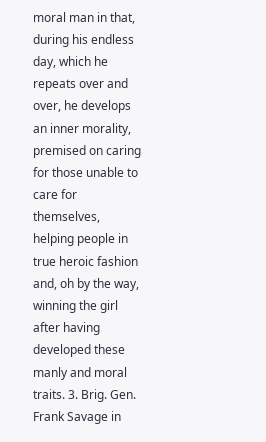moral man in that, during his endless day, which he repeats over and over, he develops an inner morality, premised on caring for those unable to care for themselves, helping people in true heroic fashion and, oh by the way, winning the girl after having developed these manly and moral traits. 3. Brig. Gen. Frank Savage in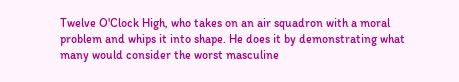Twelve O'Clock High, who takes on an air squadron with a moral problem and whips it into shape. He does it by demonstrating what many would consider the worst masculine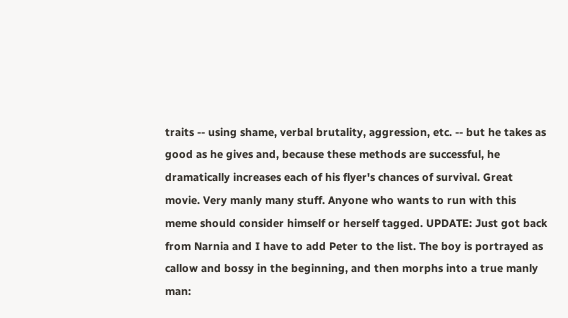traits -- using shame, verbal brutality, aggression, etc. -- but he takes as good as he gives and, because these methods are successful, he dramatically increases each of his flyer's chances of survival. Great movie. Very manly many stuff. Anyone who wants to run with this meme should consider himself or herself tagged. UPDATE: Just got back from Narnia and I have to add Peter to the list. The boy is portrayed as callow and bossy in the beginning, and then morphs into a true manly man: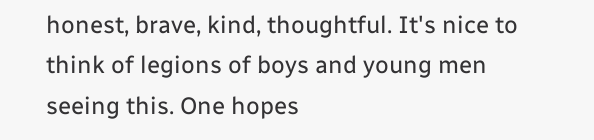honest, brave, kind, thoughtful. It's nice to think of legions of boys and young men seeing this. One hopes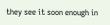they see it soon enough in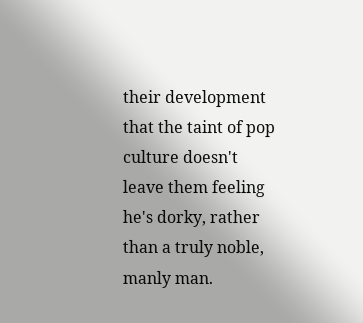their development that the taint of pop culture doesn't leave them feeling he's dorky, rather than a truly noble, manly man.